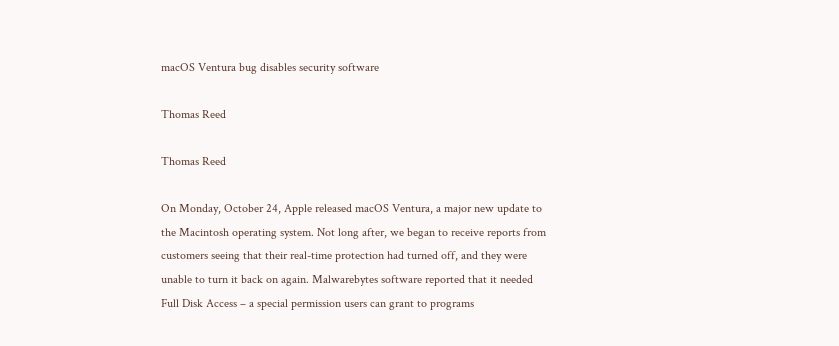macOS Ventura bug disables security software

Thomas Reed

Thomas Reed

On Monday, October 24, Apple released macOS Ventura, a major new update to the Macintosh operating system. Not long after, we began to receive reports from customers seeing that their real-time protection had turned off, and they were unable to turn it back on again. Malwarebytes software reported that it needed Full Disk Access – a special permission users can grant to programs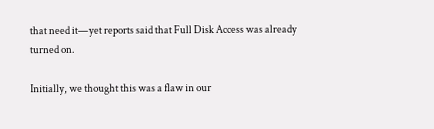that need it—yet reports said that Full Disk Access was already turned on.

Initially, we thought this was a flaw in our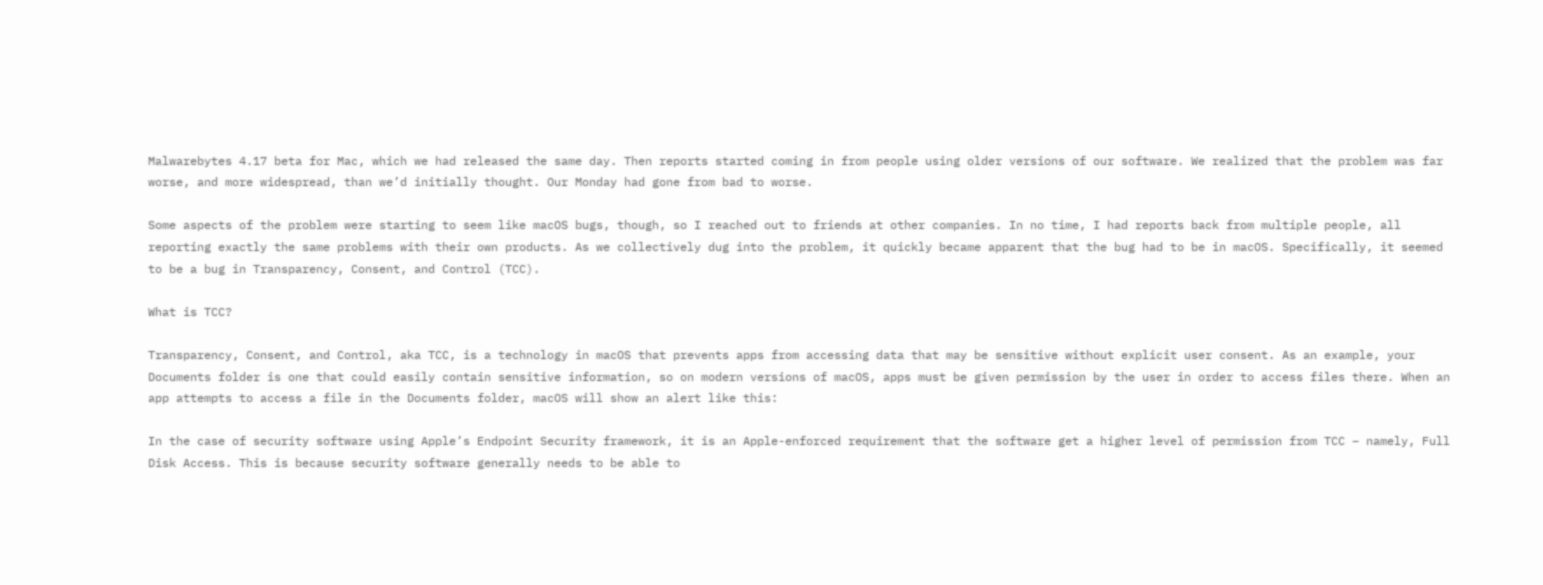Malwarebytes 4.17 beta for Mac, which we had released the same day. Then reports started coming in from people using older versions of our software. We realized that the problem was far worse, and more widespread, than we’d initially thought. Our Monday had gone from bad to worse.

Some aspects of the problem were starting to seem like macOS bugs, though, so I reached out to friends at other companies. In no time, I had reports back from multiple people, all reporting exactly the same problems with their own products. As we collectively dug into the problem, it quickly became apparent that the bug had to be in macOS. Specifically, it seemed to be a bug in Transparency, Consent, and Control (TCC).

What is TCC?

Transparency, Consent, and Control, aka TCC, is a technology in macOS that prevents apps from accessing data that may be sensitive without explicit user consent. As an example, your Documents folder is one that could easily contain sensitive information, so on modern versions of macOS, apps must be given permission by the user in order to access files there. When an app attempts to access a file in the Documents folder, macOS will show an alert like this:

In the case of security software using Apple’s Endpoint Security framework, it is an Apple-enforced requirement that the software get a higher level of permission from TCC – namely, Full Disk Access. This is because security software generally needs to be able to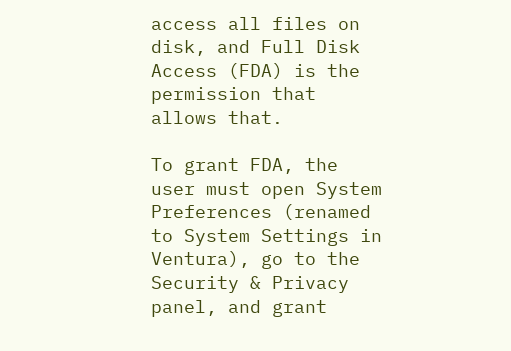access all files on disk, and Full Disk Access (FDA) is the permission that allows that.

To grant FDA, the user must open System Preferences (renamed to System Settings in Ventura), go to the Security & Privacy panel, and grant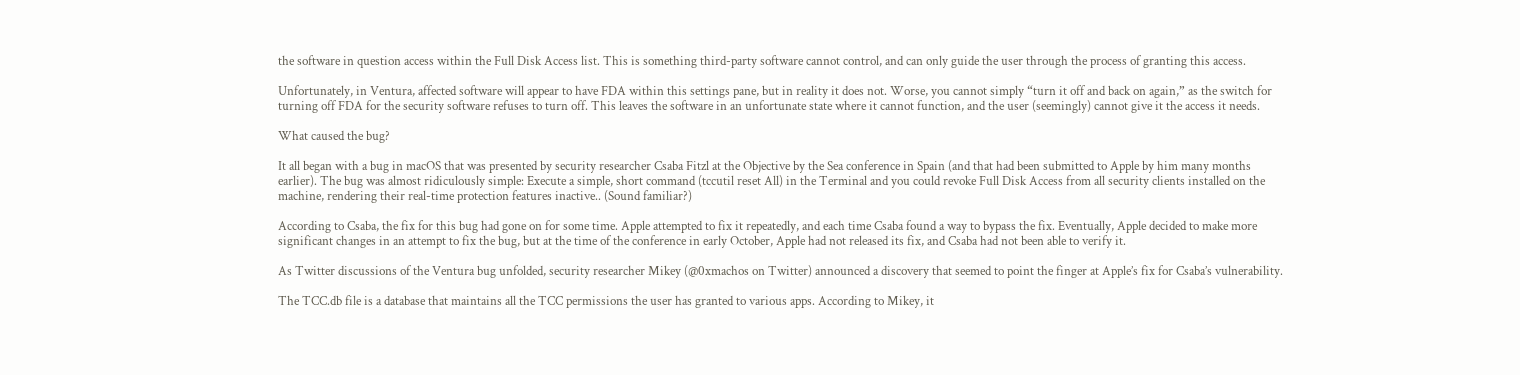the software in question access within the Full Disk Access list. This is something third-party software cannot control, and can only guide the user through the process of granting this access.

Unfortunately, in Ventura, affected software will appear to have FDA within this settings pane, but in reality it does not. Worse, you cannot simply “turn it off and back on again,” as the switch for turning off FDA for the security software refuses to turn off. This leaves the software in an unfortunate state where it cannot function, and the user (seemingly) cannot give it the access it needs.

What caused the bug?

It all began with a bug in macOS that was presented by security researcher Csaba Fitzl at the Objective by the Sea conference in Spain (and that had been submitted to Apple by him many months earlier). The bug was almost ridiculously simple: Execute a simple, short command (tccutil reset All) in the Terminal and you could revoke Full Disk Access from all security clients installed on the machine, rendering their real-time protection features inactive.. (Sound familiar?)

According to Csaba, the fix for this bug had gone on for some time. Apple attempted to fix it repeatedly, and each time Csaba found a way to bypass the fix. Eventually, Apple decided to make more significant changes in an attempt to fix the bug, but at the time of the conference in early October, Apple had not released its fix, and Csaba had not been able to verify it.

As Twitter discussions of the Ventura bug unfolded, security researcher Mikey (@0xmachos on Twitter) announced a discovery that seemed to point the finger at Apple’s fix for Csaba’s vulnerability.

The TCC.db file is a database that maintains all the TCC permissions the user has granted to various apps. According to Mikey, it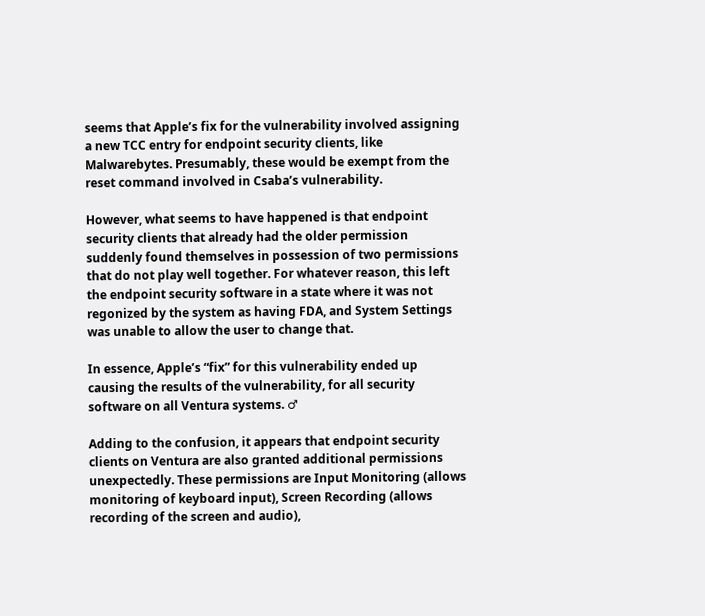seems that Apple’s fix for the vulnerability involved assigning a new TCC entry for endpoint security clients, like Malwarebytes. Presumably, these would be exempt from the reset command involved in Csaba’s vulnerability.

However, what seems to have happened is that endpoint security clients that already had the older permission suddenly found themselves in possession of two permissions that do not play well together. For whatever reason, this left the endpoint security software in a state where it was not regonized by the system as having FDA, and System Settings was unable to allow the user to change that.

In essence, Apple’s “fix” for this vulnerability ended up causing the results of the vulnerability, for all security software on all Ventura systems. ♂

Adding to the confusion, it appears that endpoint security clients on Ventura are also granted additional permissions unexpectedly. These permissions are Input Monitoring (allows monitoring of keyboard input), Screen Recording (allows recording of the screen and audio),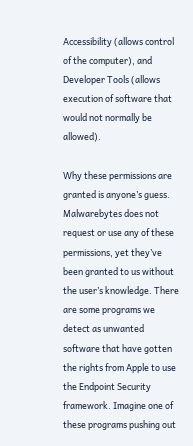Accessibility (allows control of the computer), and Developer Tools (allows execution of software that would not normally be allowed).

Why these permissions are granted is anyone’s guess. Malwarebytes does not request or use any of these permissions, yet they’ve been granted to us without the user’s knowledge. There are some programs we detect as unwanted software that have gotten the rights from Apple to use the Endpoint Security framework. Imagine one of these programs pushing out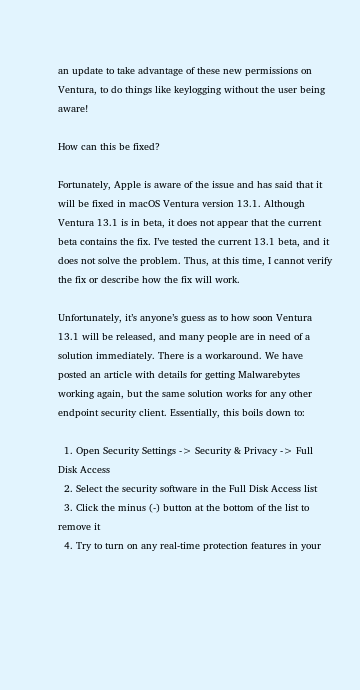an update to take advantage of these new permissions on Ventura, to do things like keylogging without the user being aware!

How can this be fixed?

Fortunately, Apple is aware of the issue and has said that it will be fixed in macOS Ventura version 13.1. Although Ventura 13.1 is in beta, it does not appear that the current beta contains the fix. I’ve tested the current 13.1 beta, and it does not solve the problem. Thus, at this time, I cannot verify the fix or describe how the fix will work.

Unfortunately, it’s anyone’s guess as to how soon Ventura 13.1 will be released, and many people are in need of a solution immediately. There is a workaround. We have posted an article with details for getting Malwarebytes working again, but the same solution works for any other endpoint security client. Essentially, this boils down to:

  1. Open Security Settings -> Security & Privacy -> Full Disk Access
  2. Select the security software in the Full Disk Access list
  3. Click the minus (-) button at the bottom of the list to remove it
  4. Try to turn on any real-time protection features in your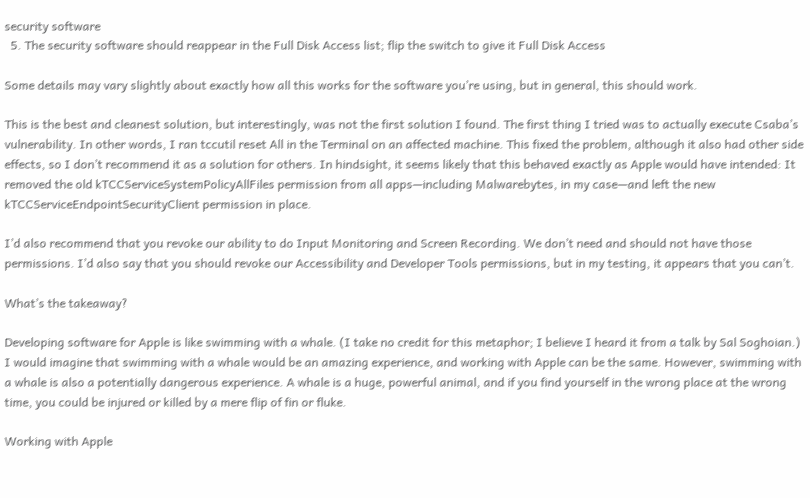security software
  5. The security software should reappear in the Full Disk Access list; flip the switch to give it Full Disk Access

Some details may vary slightly about exactly how all this works for the software you’re using, but in general, this should work.

This is the best and cleanest solution, but interestingly, was not the first solution I found. The first thing I tried was to actually execute Csaba’s vulnerability. In other words, I ran tccutil reset All in the Terminal on an affected machine. This fixed the problem, although it also had other side effects, so I don’t recommend it as a solution for others. In hindsight, it seems likely that this behaved exactly as Apple would have intended: It removed the old kTCCServiceSystemPolicyAllFiles permission from all apps—including Malwarebytes, in my case—and left the new kTCCServiceEndpointSecurityClient permission in place.

I’d also recommend that you revoke our ability to do Input Monitoring and Screen Recording. We don’t need and should not have those permissions. I’d also say that you should revoke our Accessibility and Developer Tools permissions, but in my testing, it appears that you can’t.

What’s the takeaway?

Developing software for Apple is like swimming with a whale. (I take no credit for this metaphor; I believe I heard it from a talk by Sal Soghoian.) I would imagine that swimming with a whale would be an amazing experience, and working with Apple can be the same. However, swimming with a whale is also a potentially dangerous experience. A whale is a huge, powerful animal, and if you find yourself in the wrong place at the wrong time, you could be injured or killed by a mere flip of fin or fluke.

Working with Apple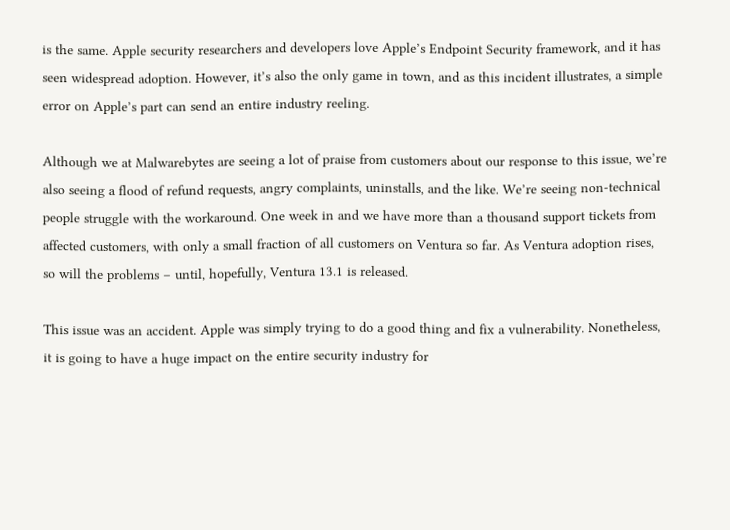is the same. Apple security researchers and developers love Apple’s Endpoint Security framework, and it has seen widespread adoption. However, it’s also the only game in town, and as this incident illustrates, a simple error on Apple’s part can send an entire industry reeling.

Although we at Malwarebytes are seeing a lot of praise from customers about our response to this issue, we’re also seeing a flood of refund requests, angry complaints, uninstalls, and the like. We’re seeing non-technical people struggle with the workaround. One week in and we have more than a thousand support tickets from affected customers, with only a small fraction of all customers on Ventura so far. As Ventura adoption rises, so will the problems – until, hopefully, Ventura 13.1 is released.

This issue was an accident. Apple was simply trying to do a good thing and fix a vulnerability. Nonetheless, it is going to have a huge impact on the entire security industry for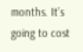months. It’s going to cost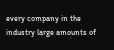every company in the industry large amounts of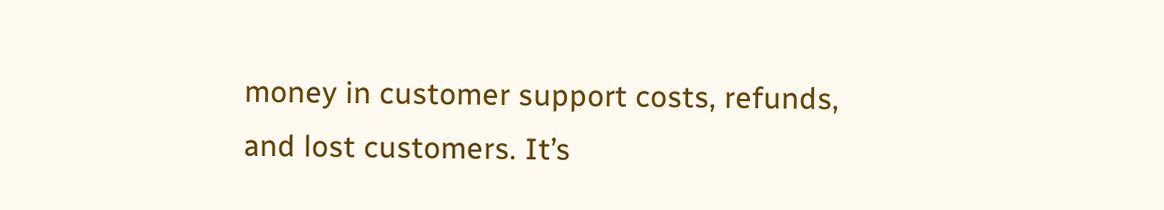money in customer support costs, refunds, and lost customers. It’s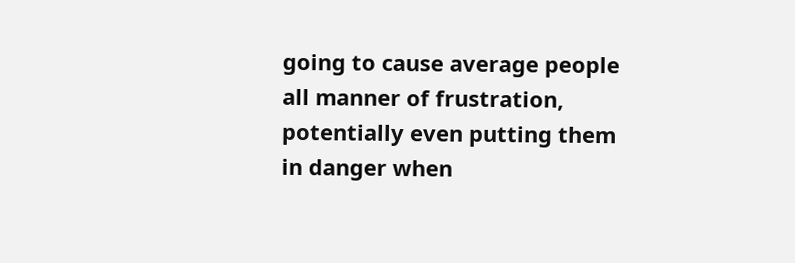going to cause average people all manner of frustration, potentially even putting them in danger when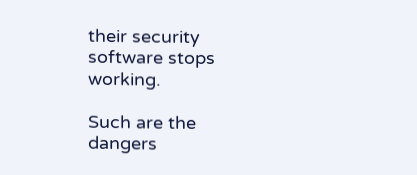their security software stops working.

Such are the dangers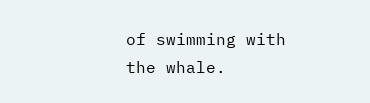of swimming with the whale.